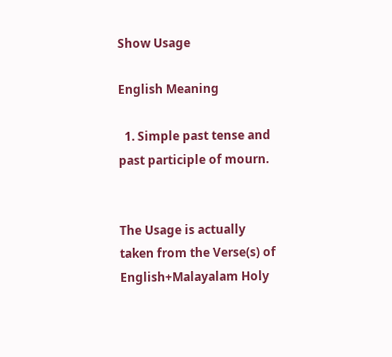Show Usage

English Meaning

  1. Simple past tense and past participle of mourn.


The Usage is actually taken from the Verse(s) of English+Malayalam Holy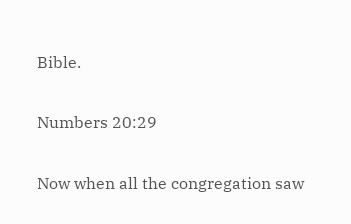Bible.

Numbers 20:29

Now when all the congregation saw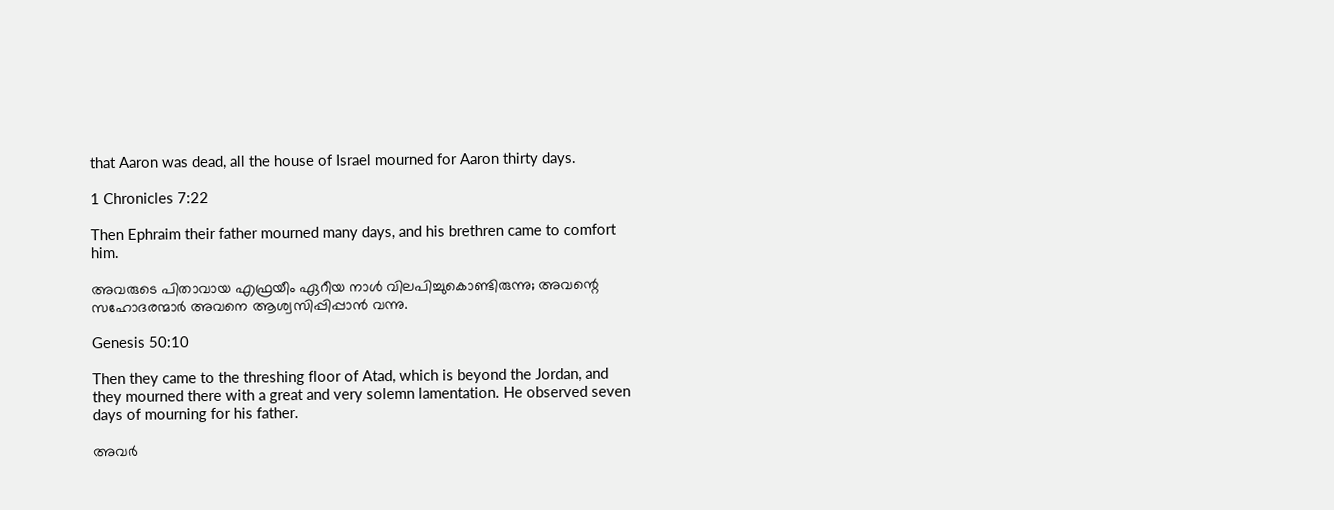that Aaron was dead, all the house of Israel mourned for Aaron thirty days.

1 Chronicles 7:22

Then Ephraim their father mourned many days, and his brethren came to comfort him.

അവരുടെ പിതാവായ എഫ്രയീം ഏറീയ നാൾ വിലപിച്ചുകൊണ്ടിരുന്നു; അവന്റെ സഹോദരന്മാർ അവനെ ആശ്വസിപ്പിപ്പാൻ വന്നു.

Genesis 50:10

Then they came to the threshing floor of Atad, which is beyond the Jordan, and they mourned there with a great and very solemn lamentation. He observed seven days of mourning for his father.

അവർ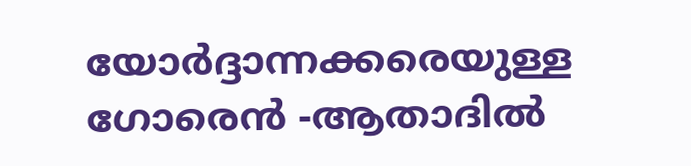യോർദ്ദാന്നക്കരെയുള്ള ഗോരെൻ -ആതാദിൽ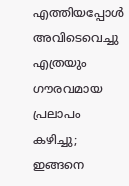എത്തിയപ്പോൾ അവിടെവെച്ചു എത്രയും ഗൗരവമായ പ്രലാപം കഴിച്ചു; ഇങ്ങനെ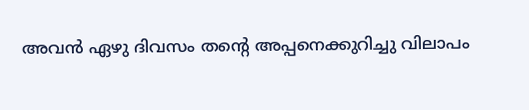അവൻ ഏഴു ദിവസം തന്റെ അപ്പനെക്കുറിച്ചു വിലാപം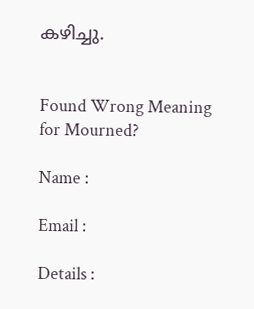കഴിച്ചു.


Found Wrong Meaning for Mourned?

Name :

Email :

Details :